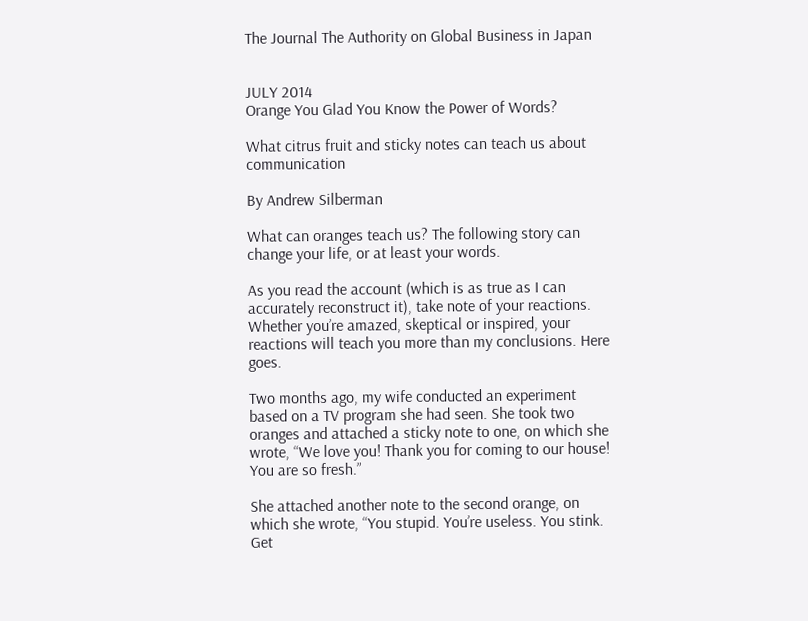The Journal The Authority on Global Business in Japan


JULY 2014
Orange You Glad You Know the Power of Words?

What citrus fruit and sticky notes can teach us about communication

By Andrew Silberman

What can oranges teach us? The following story can change your life, or at least your words.

As you read the account (which is as true as I can accurately reconstruct it), take note of your reactions. Whether you’re amazed, skeptical or inspired, your reactions will teach you more than my conclusions. Here goes.

Two months ago, my wife conducted an experiment based on a TV program she had seen. She took two oranges and attached a sticky note to one, on which she wrote, “We love you! Thank you for coming to our house! You are so fresh.”

She attached another note to the second orange, on which she wrote, “You stupid. You’re useless. You stink. Get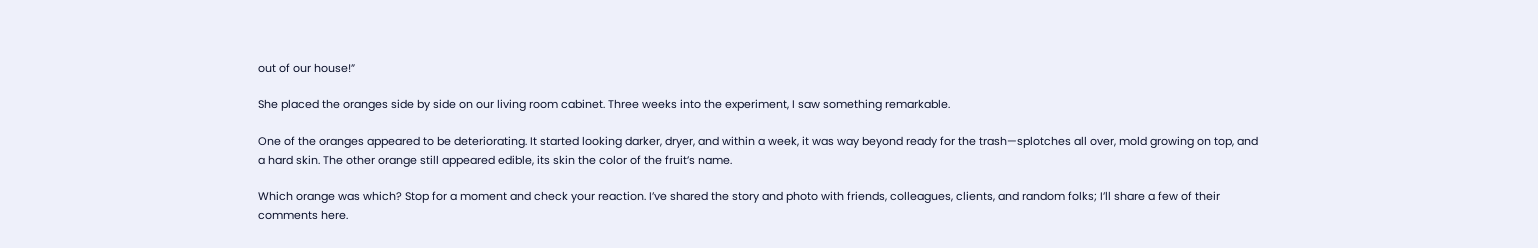out of our house!”

She placed the oranges side by side on our living room cabinet. Three weeks into the experiment, I saw something remarkable.

One of the oranges appeared to be deteriorating. It started looking darker, dryer, and within a week, it was way beyond ready for the trash—splotches all over, mold growing on top, and a hard skin. The other orange still appeared edible, its skin the color of the fruit’s name.

Which orange was which? Stop for a moment and check your reaction. I’ve shared the story and photo with friends, colleagues, clients, and random folks; I’ll share a few of their comments here.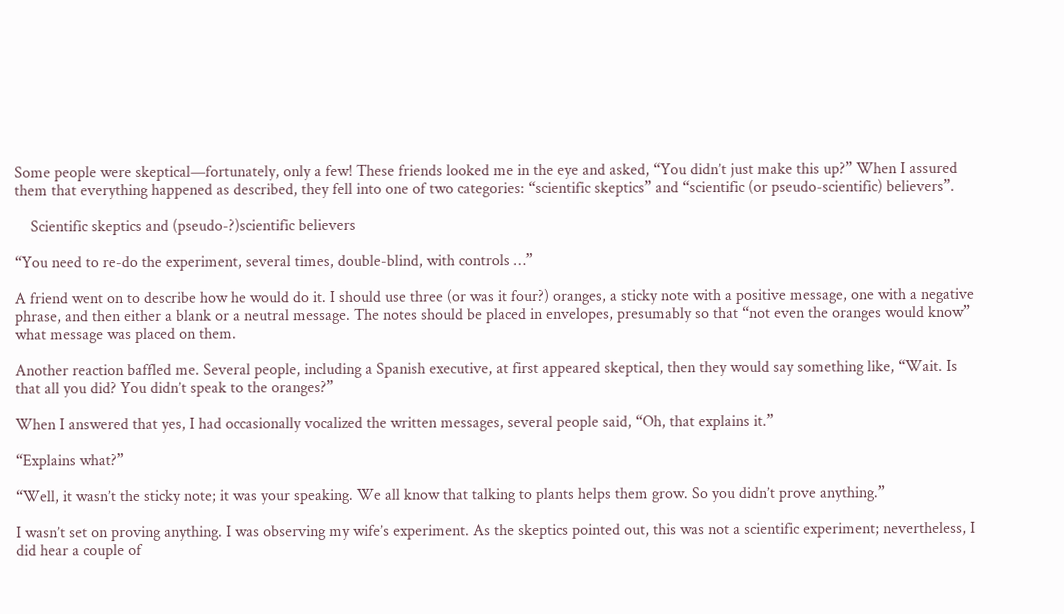Some people were skeptical—fortunately, only a few! These friends looked me in the eye and asked, “You didn’t just make this up?” When I assured them that everything happened as described, they fell into one of two categories: “scientific skeptics” and “scientific (or pseudo-scientific) believers”.

    Scientific skeptics and (pseudo-?)scientific believers

“You need to re-do the experiment, several times, double-blind, with controls …”

A friend went on to describe how he would do it. I should use three (or was it four?) oranges, a sticky note with a positive message, one with a negative phrase, and then either a blank or a neutral message. The notes should be placed in envelopes, presumably so that “not even the oranges would know” what message was placed on them.

Another reaction baffled me. Several people, including a Spanish executive, at first appeared skeptical, then they would say something like, “Wait. Is that all you did? You didn’t speak to the oranges?”

When I answered that yes, I had occasionally vocalized the written messages, several people said, “Oh, that explains it.”

“Explains what?”

“Well, it wasn’t the sticky note; it was your speaking. We all know that talking to plants helps them grow. So you didn’t prove anything.”

I wasn’t set on proving anything. I was observing my wife’s experiment. As the skeptics pointed out, this was not a scientific experiment; nevertheless, I did hear a couple of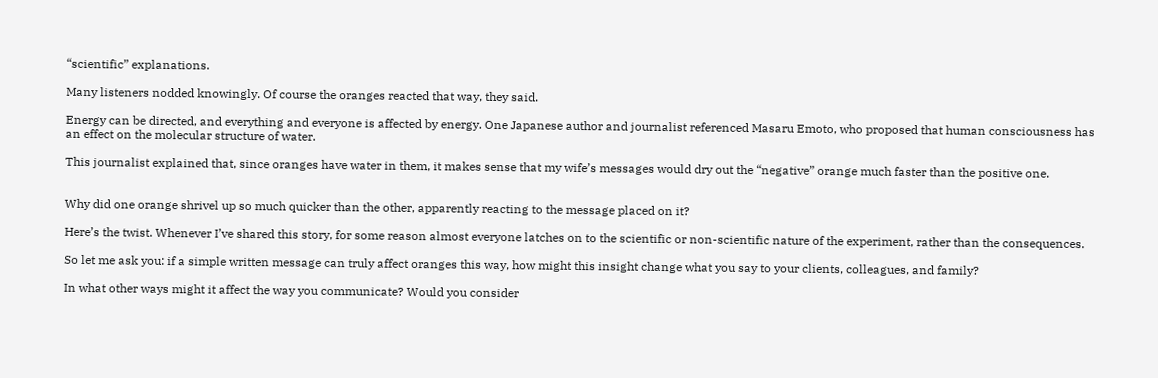“scientific” explanations.

Many listeners nodded knowingly. Of course the oranges reacted that way, they said.

Energy can be directed, and everything and everyone is affected by energy. One Japanese author and journalist referenced Masaru Emoto, who proposed that human consciousness has an effect on the molecular structure of water.

This journalist explained that, since oranges have water in them, it makes sense that my wife’s messages would dry out the “negative” orange much faster than the positive one.


Why did one orange shrivel up so much quicker than the other, apparently reacting to the message placed on it?

Here’s the twist. Whenever I’ve shared this story, for some reason almost everyone latches on to the scientific or non-scientific nature of the experiment, rather than the consequences.

So let me ask you: if a simple written message can truly affect oranges this way, how might this insight change what you say to your clients, colleagues, and family?

In what other ways might it affect the way you communicate? Would you consider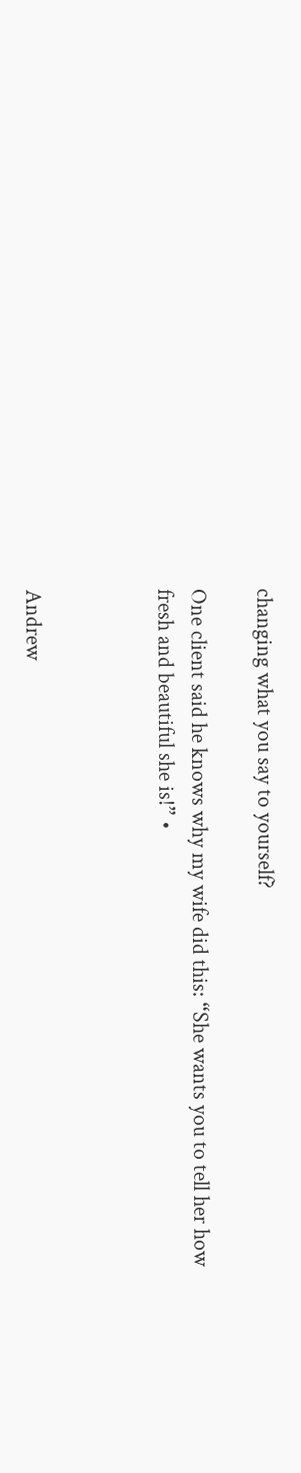changing what you say to yourself?

One client said he knows why my wife did this: “She wants you to tell her how fresh and beautiful she is!” •



Andrew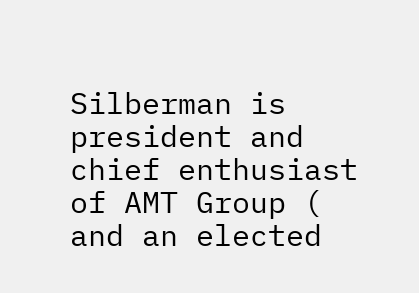Silberman is president and chief enthusiast of AMT Group ( and an elected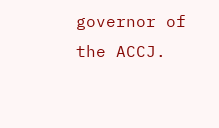governor of the ACCJ.